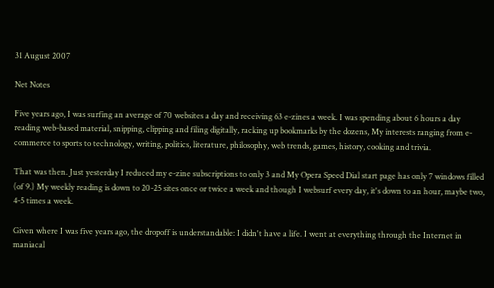31 August 2007

Net Notes

Five years ago, I was surfing an average of 70 websites a day and receiving 63 e-zines a week. I was spending about 6 hours a day reading web-based material, snipping, clipping and filing digitally, racking up bookmarks by the dozens, My interests ranging from e-commerce to sports to technology, writing, politics, literature, philosophy, web trends, games, history, cooking and trivia.

That was then. Just yesterday I reduced my e-zine subscriptions to only 3 and My Opera Speed Dial start page has only 7 windows filled (of 9.) My weekly reading is down to 20-25 sites once or twice a week and though I websurf every day, it's down to an hour, maybe two, 4-5 times a week.

Given where I was five years ago, the dropoff is understandable: I didn't have a life. I went at everything through the Internet in maniacal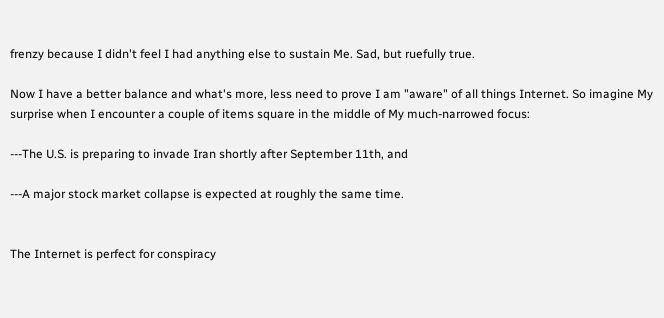frenzy because I didn't feel I had anything else to sustain Me. Sad, but ruefully true.

Now I have a better balance and what's more, less need to prove I am "aware" of all things Internet. So imagine My surprise when I encounter a couple of items square in the middle of My much-narrowed focus:

---The U.S. is preparing to invade Iran shortly after September 11th, and

---A major stock market collapse is expected at roughly the same time.


The Internet is perfect for conspiracy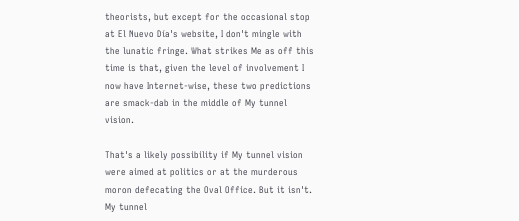theorists, but except for the occasional stop at El Nuevo Día's website, I don't mingle with the lunatic fringe. What strikes Me as off this time is that, given the level of involvement I now have Internet-wise, these two predictions are smack-dab in the middle of My tunnel vision.

That's a likely possibility if My tunnel vision were aimed at politics or at the murderous moron defecating the Oval Office. But it isn't. My tunnel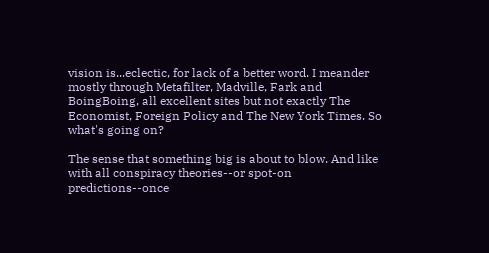vision is...eclectic, for lack of a better word. I meander mostly through Metafilter, Madville, Fark and BoingBoing, all excellent sites but not exactly The Economist, Foreign Policy and The New York Times. So what's going on?

The sense that something big is about to blow. And like with all conspiracy theories--or spot-on predictions--once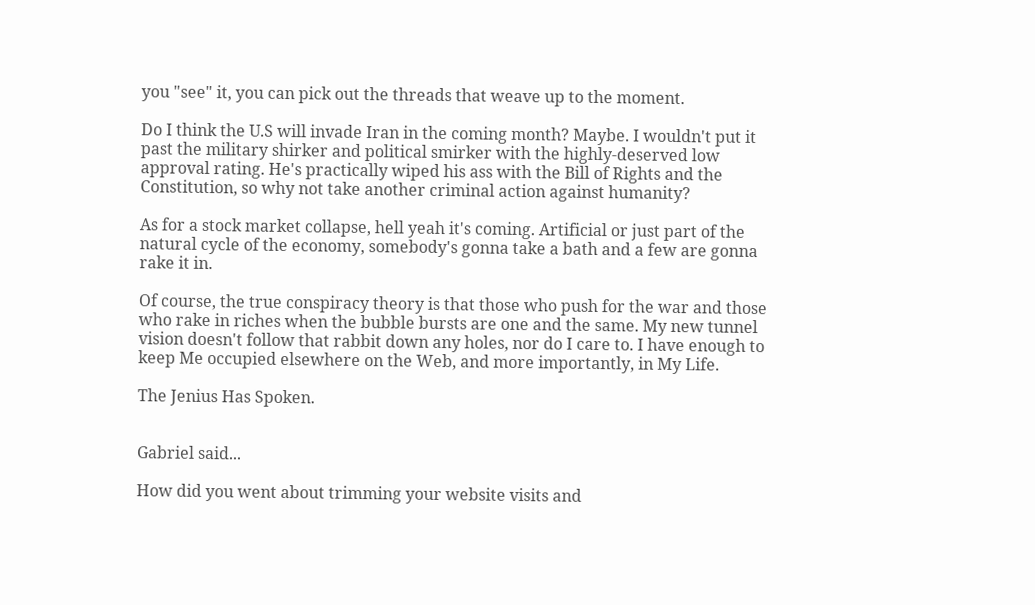you "see" it, you can pick out the threads that weave up to the moment.

Do I think the U.S will invade Iran in the coming month? Maybe. I wouldn't put it past the military shirker and political smirker with the highly-deserved low approval rating. He's practically wiped his ass with the Bill of Rights and the Constitution, so why not take another criminal action against humanity?

As for a stock market collapse, hell yeah it's coming. Artificial or just part of the natural cycle of the economy, somebody's gonna take a bath and a few are gonna rake it in.

Of course, the true conspiracy theory is that those who push for the war and those who rake in riches when the bubble bursts are one and the same. My new tunnel vision doesn't follow that rabbit down any holes, nor do I care to. I have enough to keep Me occupied elsewhere on the Web, and more importantly, in My Life.

The Jenius Has Spoken.


Gabriel said...

How did you went about trimming your website visits and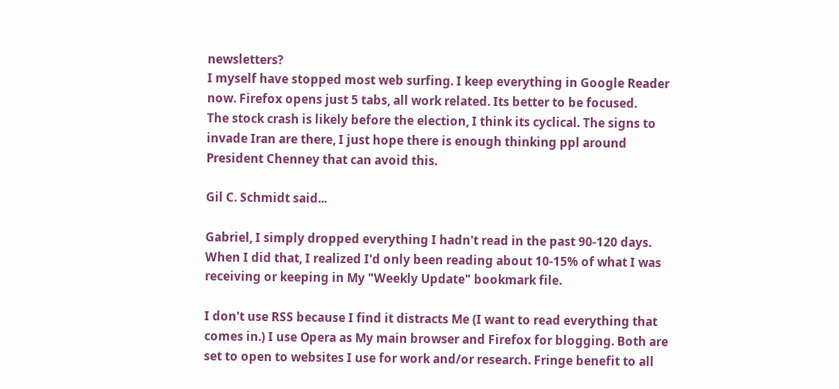newsletters?
I myself have stopped most web surfing. I keep everything in Google Reader now. Firefox opens just 5 tabs, all work related. Its better to be focused.
The stock crash is likely before the election, I think its cyclical. The signs to invade Iran are there, I just hope there is enough thinking ppl around President Chenney that can avoid this.

Gil C. Schmidt said...

Gabriel, I simply dropped everything I hadn't read in the past 90-120 days. When I did that, I realized I'd only been reading about 10-15% of what I was receiving or keeping in My "Weekly Update" bookmark file.

I don't use RSS because I find it distracts Me (I want to read everything that comes in.) I use Opera as My main browser and Firefox for blogging. Both are set to open to websites I use for work and/or research. Fringe benefit to all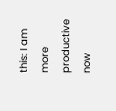this: I am more productive now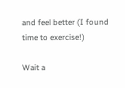and feel better (I found time to exercise!)

Wait a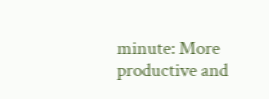minute: More productive and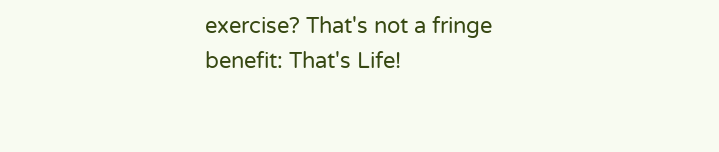exercise? That's not a fringe benefit: That's Life!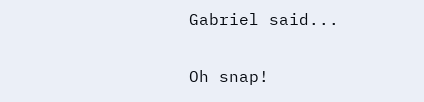Gabriel said...

Oh snap!